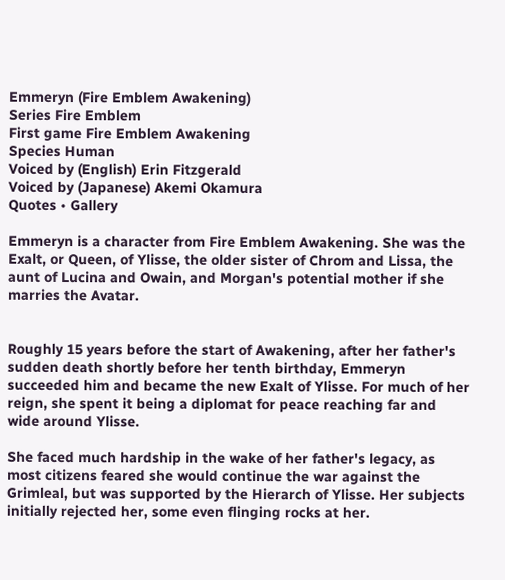Emmeryn (Fire Emblem Awakening)
Series Fire Emblem
First game Fire Emblem Awakening
Species Human
Voiced by (English) Erin Fitzgerald
Voiced by (Japanese) Akemi Okamura
Quotes • Gallery

Emmeryn is a character from Fire Emblem Awakening. She was the Exalt, or Queen, of Ylisse, the older sister of Chrom and Lissa, the aunt of Lucina and Owain, and Morgan's potential mother if she marries the Avatar.


Roughly 15 years before the start of Awakening, after her father's sudden death shortly before her tenth birthday, Emmeryn succeeded him and became the new Exalt of Ylisse. For much of her reign, she spent it being a diplomat for peace reaching far and wide around Ylisse.

She faced much hardship in the wake of her father's legacy, as most citizens feared she would continue the war against the Grimleal, but was supported by the Hierarch of Ylisse. Her subjects initially rejected her, some even flinging rocks at her.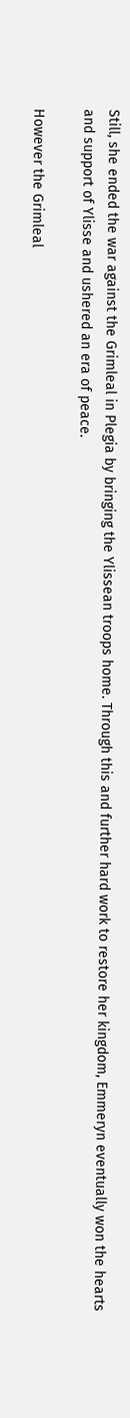Still, she ended the war against the Grimleal in Plegia by bringing the Ylissean troops home. Through this and further hard work to restore her kingdom, Emmeryn eventually won the hearts and support of Ylisse and ushered an era of peace.

However the Grimleal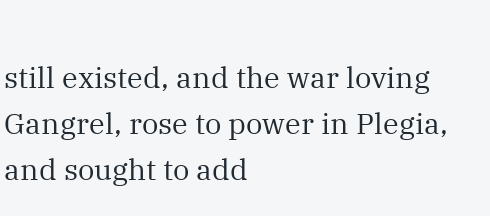still existed, and the war loving Gangrel, rose to power in Plegia, and sought to add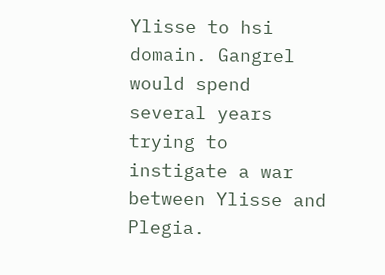Ylisse to hsi domain. Gangrel would spend several years trying to instigate a war between Ylisse and Plegia.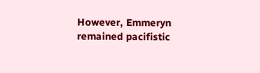However, Emmeryn remained pacifistic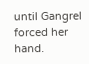until Gangrel forced her hand.